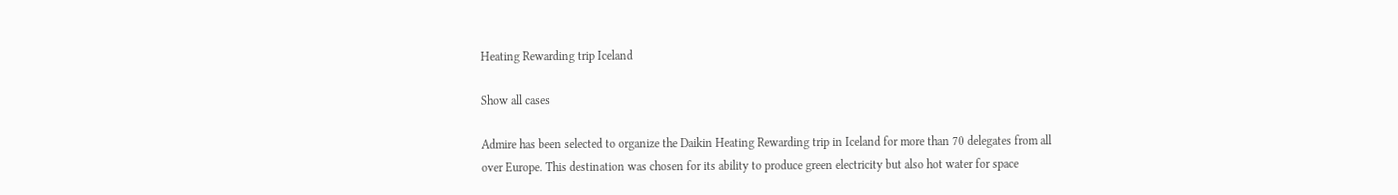Heating Rewarding trip Iceland

Show all cases

Admire has been selected to organize the Daikin Heating Rewarding trip in Iceland for more than 70 delegates from all over Europe. This destination was chosen for its ability to produce green electricity but also hot water for space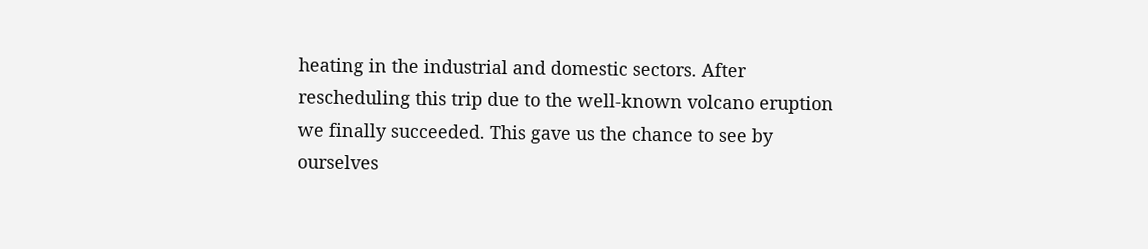heating in the industrial and domestic sectors. After rescheduling this trip due to the well-known volcano eruption we finally succeeded. This gave us the chance to see by ourselves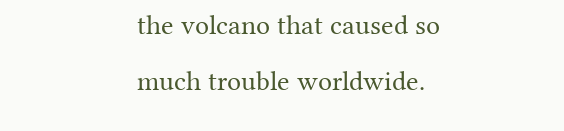the volcano that caused so much trouble worldwide.